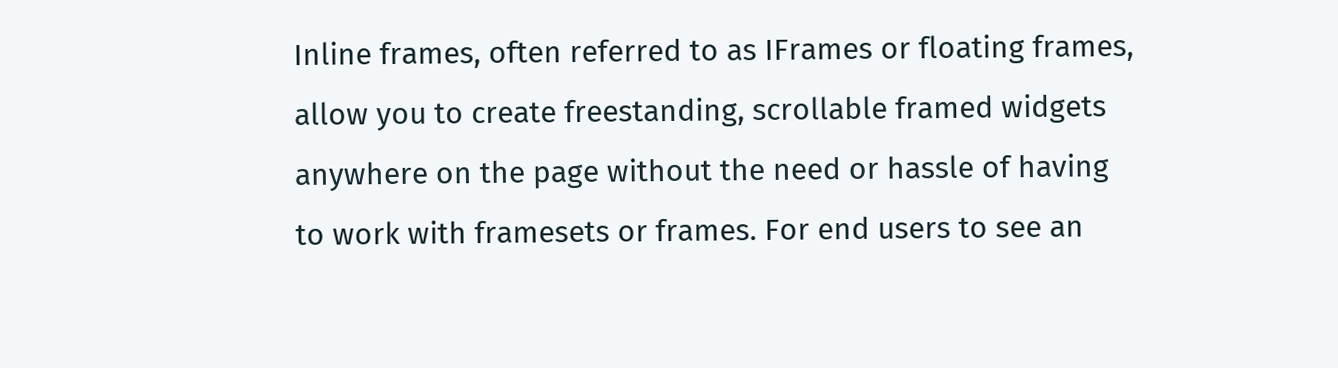Inline frames, often referred to as IFrames or floating frames, allow you to create freestanding, scrollable framed widgets anywhere on the page without the need or hassle of having to work with framesets or frames. For end users to see an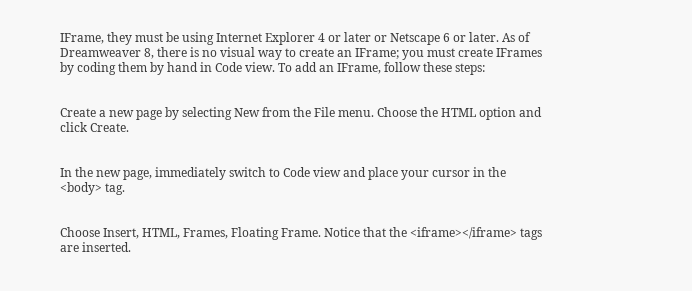IFrame, they must be using Internet Explorer 4 or later or Netscape 6 or later. As of Dreamweaver 8, there is no visual way to create an IFrame; you must create IFrames by coding them by hand in Code view. To add an IFrame, follow these steps:


Create a new page by selecting New from the File menu. Choose the HTML option and click Create.


In the new page, immediately switch to Code view and place your cursor in the <body> tag.


Choose Insert, HTML, Frames, Floating Frame. Notice that the <iframe></iframe> tags are inserted.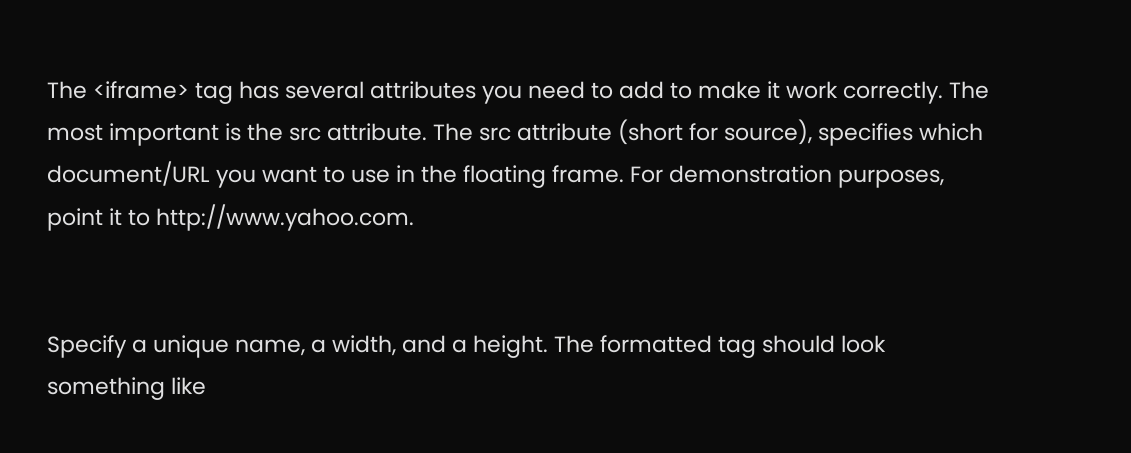The <iframe> tag has several attributes you need to add to make it work correctly. The most important is the src attribute. The src attribute (short for source), specifies which document/URL you want to use in the floating frame. For demonstration purposes, point it to http://www.yahoo.com.


Specify a unique name, a width, and a height. The formatted tag should look something like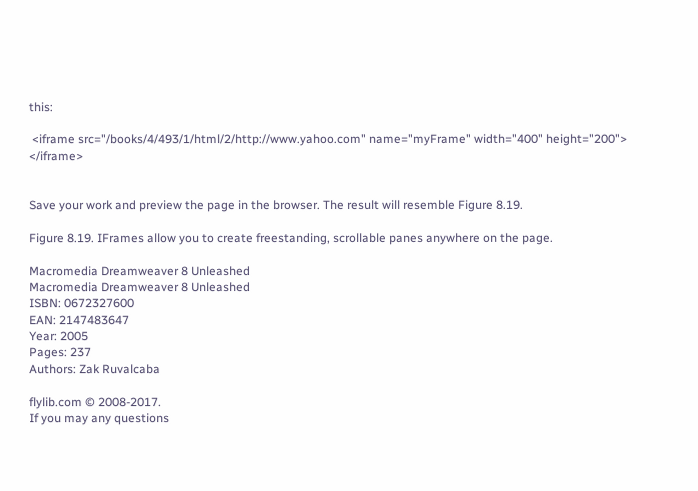this:

 <iframe src="/books/4/493/1/html/2/http://www.yahoo.com" name="myFrame" width="400" height="200"> </iframe>


Save your work and preview the page in the browser. The result will resemble Figure 8.19.

Figure 8.19. IFrames allow you to create freestanding, scrollable panes anywhere on the page.

Macromedia Dreamweaver 8 Unleashed
Macromedia Dreamweaver 8 Unleashed
ISBN: 0672327600
EAN: 2147483647
Year: 2005
Pages: 237
Authors: Zak Ruvalcaba

flylib.com © 2008-2017.
If you may any questions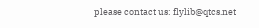please contact us: flylib@qtcs.net